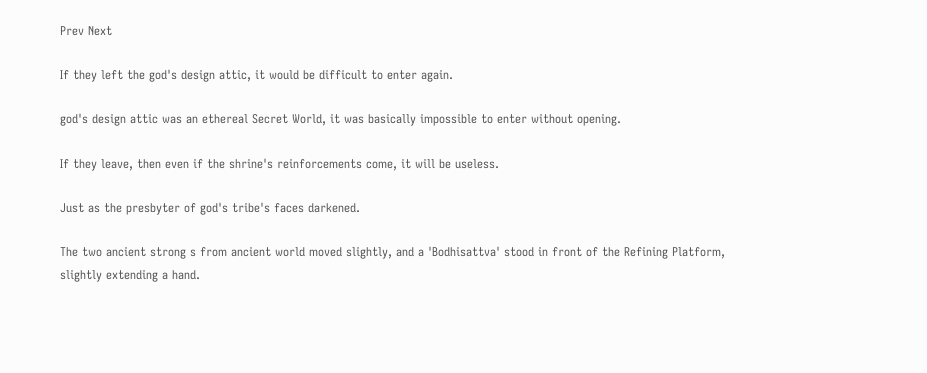Prev Next

If they left the god's design attic, it would be difficult to enter again.

god's design attic was an ethereal Secret World, it was basically impossible to enter without opening.

If they leave, then even if the shrine's reinforcements come, it will be useless.

Just as the presbyter of god's tribe's faces darkened.

The two ancient strong s from ancient world moved slightly, and a 'Bodhisattva' stood in front of the Refining Platform, slightly extending a hand.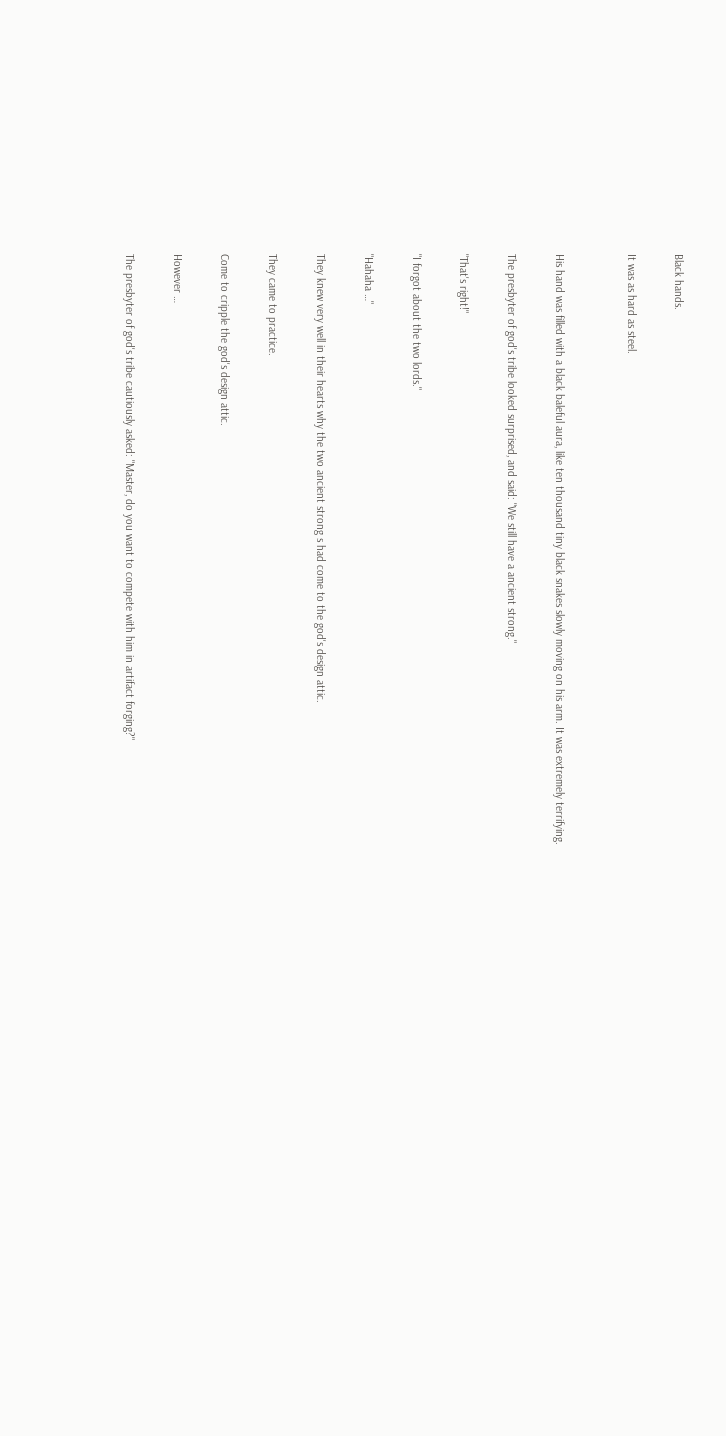Black hands.

It was as hard as steel.


His hand was filled with a black baleful aura, like ten thousand tiny black snakes slowly moving on his arm. It was extremely terrifying.

The presbyter of god's tribe looked surprised, and said: "We still have a ancient strong."

"That's right!"

"I forgot about the two lords."

"Hahaha …"

They knew very well in their hearts why the two ancient strong s had come to the god's design attic.

They came to practice.

Come to cripple the god's design attic.

However …

The presbyter of god's tribe cautiously asked: "Master, do you want to compete with him in artifact forging?"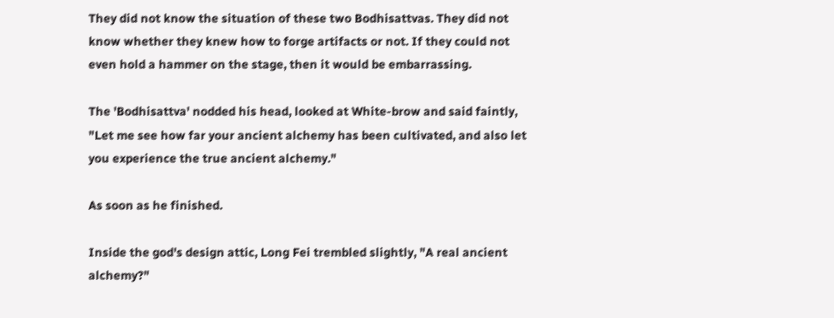They did not know the situation of these two Bodhisattvas. They did not know whether they knew how to forge artifacts or not. If they could not even hold a hammer on the stage, then it would be embarrassing.

The 'Bodhisattva' nodded his head, looked at White-brow and said faintly, "Let me see how far your ancient alchemy has been cultivated, and also let you experience the true ancient alchemy."

As soon as he finished.

Inside the god's design attic, Long Fei trembled slightly, "A real ancient alchemy?"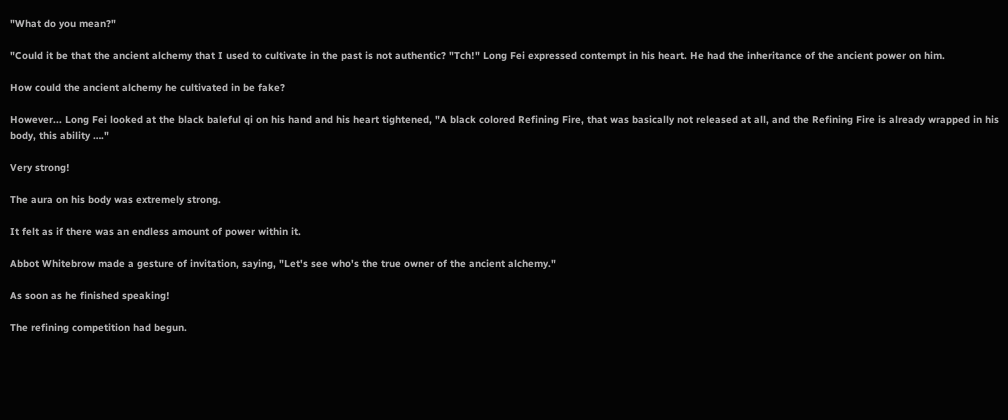"What do you mean?"

"Could it be that the ancient alchemy that I used to cultivate in the past is not authentic? "Tch!" Long Fei expressed contempt in his heart. He had the inheritance of the ancient power on him.

How could the ancient alchemy he cultivated in be fake?

However... Long Fei looked at the black baleful qi on his hand and his heart tightened, "A black colored Refining Fire, that was basically not released at all, and the Refining Fire is already wrapped in his body, this ability …."

Very strong!

The aura on his body was extremely strong.

It felt as if there was an endless amount of power within it.

Abbot Whitebrow made a gesture of invitation, saying, "Let's see who's the true owner of the ancient alchemy."

As soon as he finished speaking!

The refining competition had begun.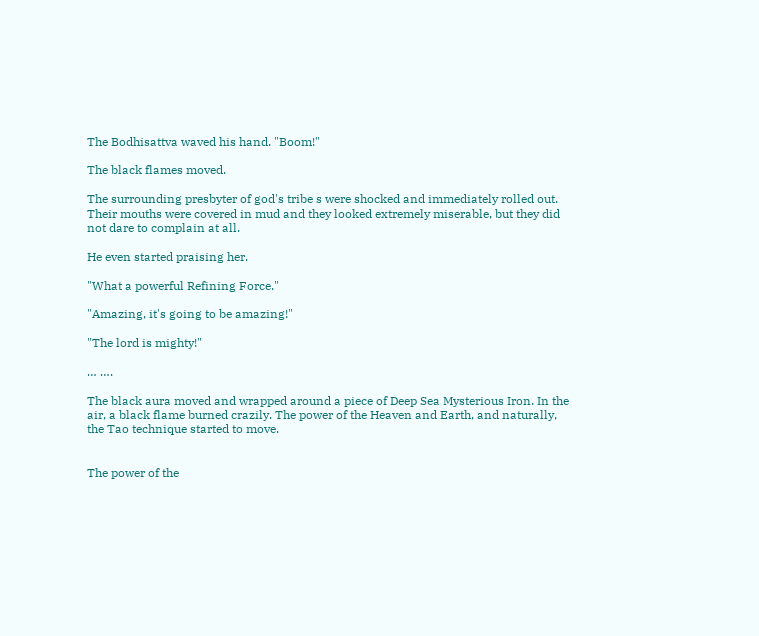The Bodhisattva waved his hand. "Boom!"

The black flames moved.

The surrounding presbyter of god's tribe s were shocked and immediately rolled out. Their mouths were covered in mud and they looked extremely miserable, but they did not dare to complain at all.

He even started praising her.

"What a powerful Refining Force."

"Amazing, it's going to be amazing!"

"The lord is mighty!"

… ….

The black aura moved and wrapped around a piece of Deep Sea Mysterious Iron. In the air, a black flame burned crazily. The power of the Heaven and Earth, and naturally, the Tao technique started to move.


The power of the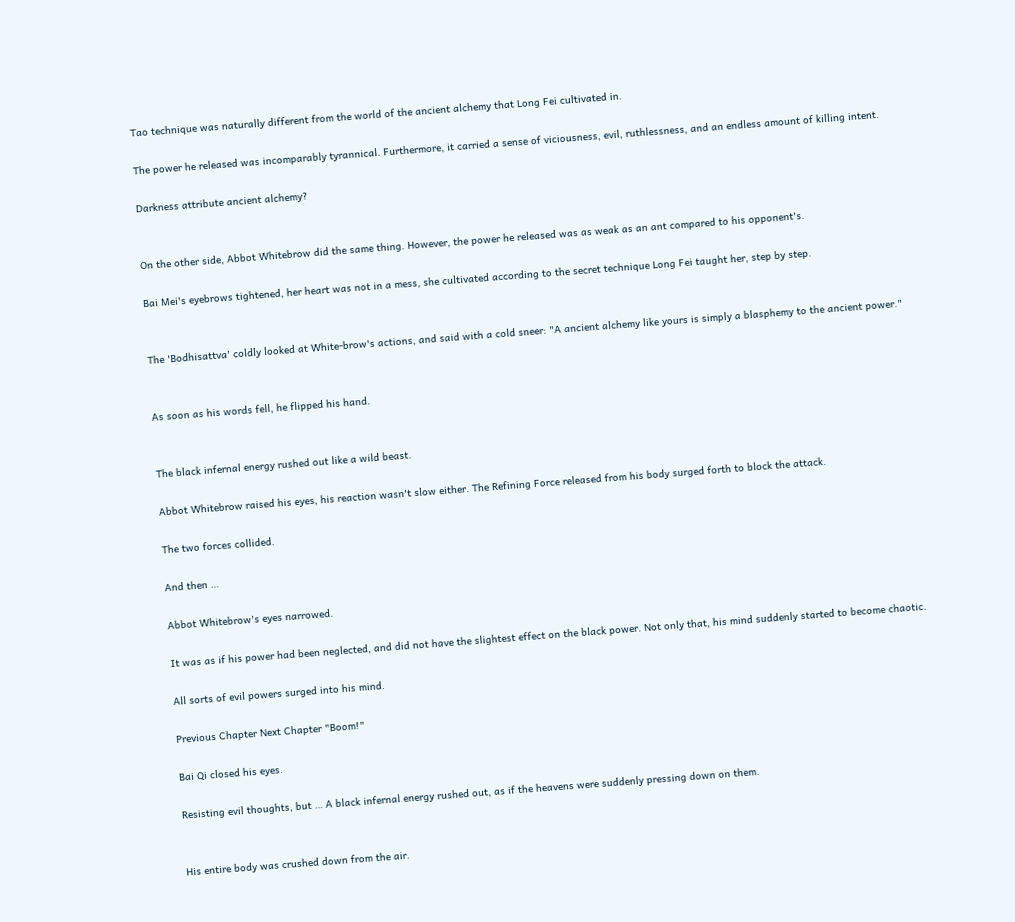Tao technique was naturally different from the world of the ancient alchemy that Long Fei cultivated in.

The power he released was incomparably tyrannical. Furthermore, it carried a sense of viciousness, evil, ruthlessness, and an endless amount of killing intent.

Darkness attribute ancient alchemy?


On the other side, Abbot Whitebrow did the same thing. However, the power he released was as weak as an ant compared to his opponent's.

Bai Mei's eyebrows tightened, her heart was not in a mess, she cultivated according to the secret technique Long Fei taught her, step by step.


The 'Bodhisattva' coldly looked at White-brow's actions, and said with a cold sneer: "A ancient alchemy like yours is simply a blasphemy to the ancient power."


As soon as his words fell, he flipped his hand.


The black infernal energy rushed out like a wild beast.

Abbot Whitebrow raised his eyes, his reaction wasn't slow either. The Refining Force released from his body surged forth to block the attack.

The two forces collided.

And then …

Abbot Whitebrow's eyes narrowed.

It was as if his power had been neglected, and did not have the slightest effect on the black power. Not only that, his mind suddenly started to become chaotic.

All sorts of evil powers surged into his mind.

Previous Chapter Next Chapter "Boom!"

Bai Qi closed his eyes.

Resisting evil thoughts, but … A black infernal energy rushed out, as if the heavens were suddenly pressing down on them.


His entire body was crushed down from the air.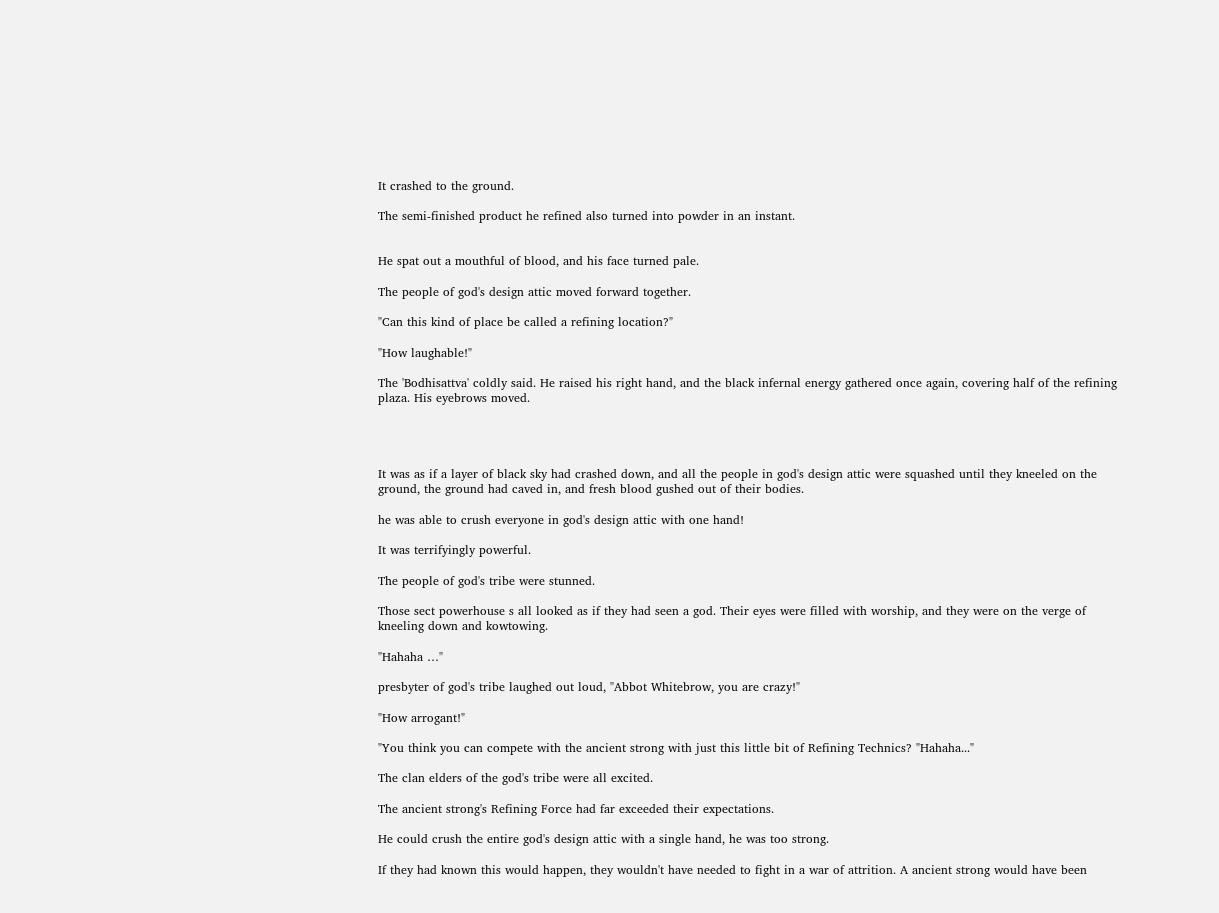It crashed to the ground.

The semi-finished product he refined also turned into powder in an instant.


He spat out a mouthful of blood, and his face turned pale.

The people of god's design attic moved forward together.

"Can this kind of place be called a refining location?"

"How laughable!"

The 'Bodhisattva' coldly said. He raised his right hand, and the black infernal energy gathered once again, covering half of the refining plaza. His eyebrows moved.




It was as if a layer of black sky had crashed down, and all the people in god's design attic were squashed until they kneeled on the ground, the ground had caved in, and fresh blood gushed out of their bodies.

he was able to crush everyone in god's design attic with one hand!

It was terrifyingly powerful.

The people of god's tribe were stunned.

Those sect powerhouse s all looked as if they had seen a god. Their eyes were filled with worship, and they were on the verge of kneeling down and kowtowing.

"Hahaha …"

presbyter of god's tribe laughed out loud, "Abbot Whitebrow, you are crazy!"

"How arrogant!"

"You think you can compete with the ancient strong with just this little bit of Refining Technics? "Hahaha..."

The clan elders of the god's tribe were all excited.

The ancient strong's Refining Force had far exceeded their expectations.

He could crush the entire god's design attic with a single hand, he was too strong.

If they had known this would happen, they wouldn't have needed to fight in a war of attrition. A ancient strong would have been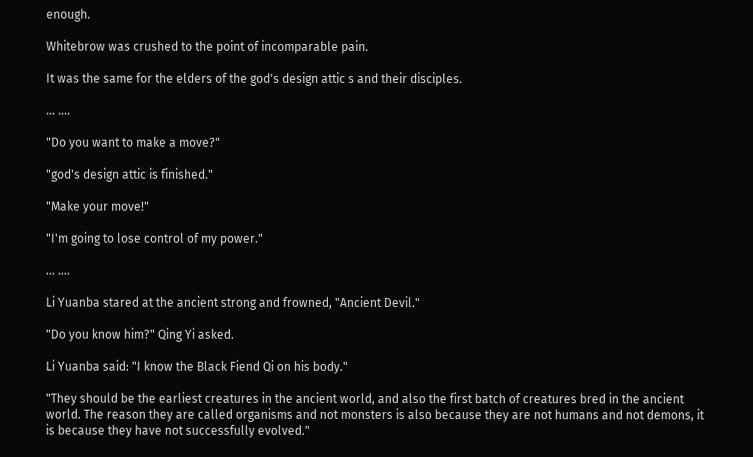enough.

Whitebrow was crushed to the point of incomparable pain.

It was the same for the elders of the god's design attic s and their disciples.

… ….

"Do you want to make a move?"

"god's design attic is finished."

"Make your move!"

"I'm going to lose control of my power."

… ….

Li Yuanba stared at the ancient strong and frowned, "Ancient Devil."

"Do you know him?" Qing Yi asked.

Li Yuanba said: "I know the Black Fiend Qi on his body."

"They should be the earliest creatures in the ancient world, and also the first batch of creatures bred in the ancient world. The reason they are called organisms and not monsters is also because they are not humans and not demons, it is because they have not successfully evolved."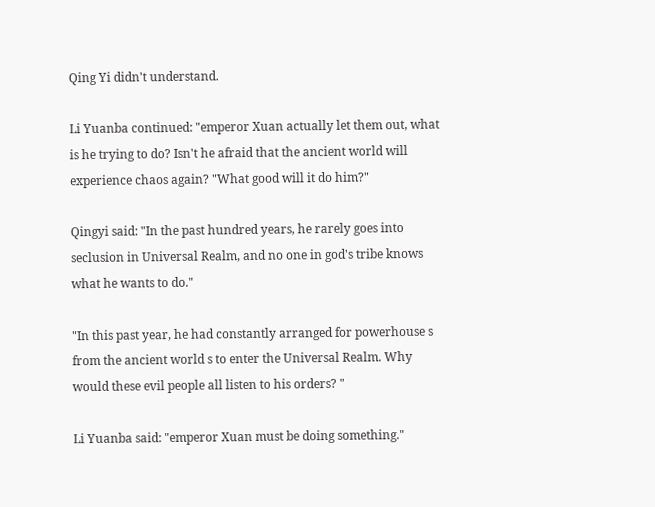Qing Yi didn't understand.

Li Yuanba continued: "emperor Xuan actually let them out, what is he trying to do? Isn't he afraid that the ancient world will experience chaos again? "What good will it do him?"

Qingyi said: "In the past hundred years, he rarely goes into seclusion in Universal Realm, and no one in god's tribe knows what he wants to do."

"In this past year, he had constantly arranged for powerhouse s from the ancient world s to enter the Universal Realm. Why would these evil people all listen to his orders? "

Li Yuanba said: "emperor Xuan must be doing something."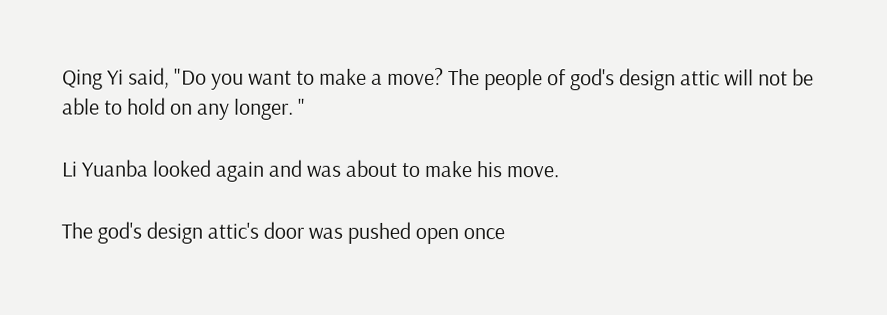Qing Yi said, "Do you want to make a move? The people of god's design attic will not be able to hold on any longer. "

Li Yuanba looked again and was about to make his move.

The god's design attic's door was pushed open once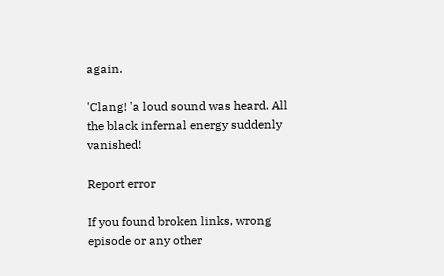again.

'Clang! 'a loud sound was heard. All the black infernal energy suddenly vanished!

Report error

If you found broken links, wrong episode or any other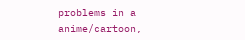problems in a anime/cartoon,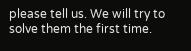please tell us. We will try to solve them the first time.